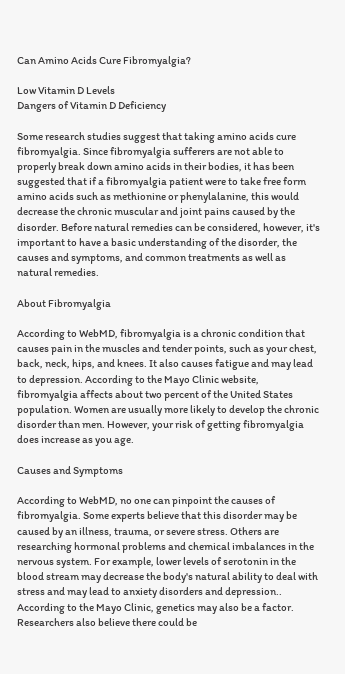Can Amino Acids Cure Fibromyalgia?

Low Vitamin D Levels
Dangers of Vitamin D Deficiency

Some research studies suggest that taking amino acids cure fibromyalgia. Since fibromyalgia sufferers are not able to properly break down amino acids in their bodies, it has been suggested that if a fibromyalgia patient were to take free form amino acids such as methionine or phenylalanine, this would decrease the chronic muscular and joint pains caused by the disorder. Before natural remedies can be considered, however, it's important to have a basic understanding of the disorder, the causes and symptoms, and common treatments as well as natural remedies.

About Fibromyalgia

According to WebMD, fibromyalgia is a chronic condition that causes pain in the muscles and tender points, such as your chest, back, neck, hips, and knees. It also causes fatigue and may lead to depression. According to the Mayo Clinic website, fibromyalgia affects about two percent of the United States population. Women are usually more likely to develop the chronic disorder than men. However, your risk of getting fibromyalgia does increase as you age.

Causes and Symptoms

According to WebMD, no one can pinpoint the causes of fibromyalgia. Some experts believe that this disorder may be caused by an illness, trauma, or severe stress. Others are researching hormonal problems and chemical imbalances in the nervous system. For example, lower levels of serotonin in the blood stream may decrease the body's natural ability to deal with stress and may lead to anxiety disorders and depression.. According to the Mayo Clinic, genetics may also be a factor. Researchers also believe there could be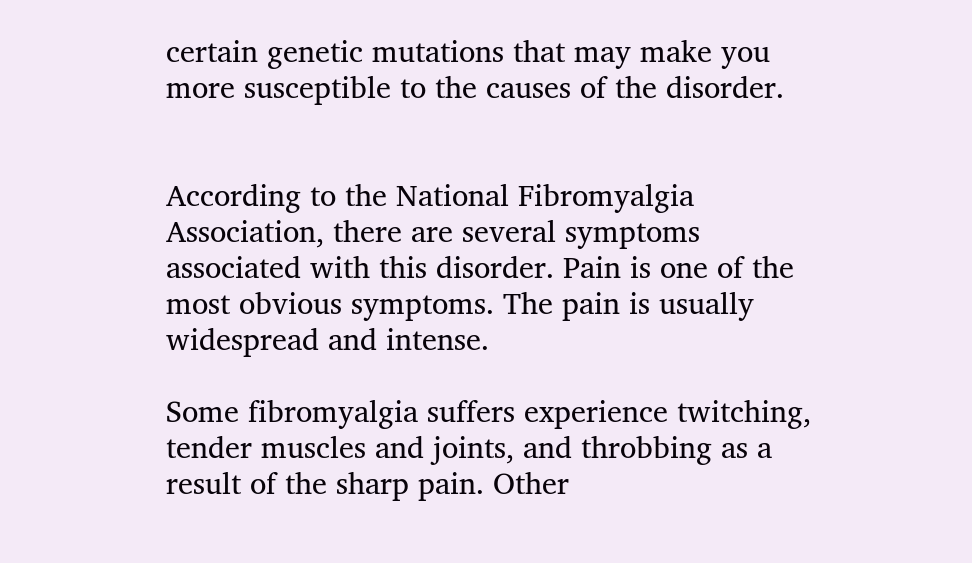certain genetic mutations that may make you more susceptible to the causes of the disorder.


According to the National Fibromyalgia Association, there are several symptoms associated with this disorder. Pain is one of the most obvious symptoms. The pain is usually widespread and intense.

Some fibromyalgia suffers experience twitching, tender muscles and joints, and throbbing as a result of the sharp pain. Other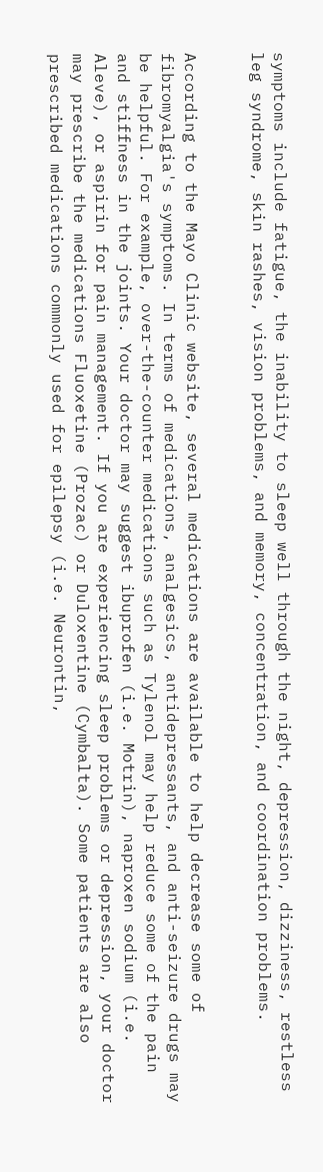symptoms include fatigue, the inability to sleep well through the night, depression, dizziness, restless leg syndrome, skin rashes, vision problems, and memory, concentration, and coordination problems.


According to the Mayo Clinic website, several medications are available to help decrease some of fibromyalgia's symptoms. In terms of medications, analgesics, antidepressants, and anti-seizure drugs may be helpful. For example, over-the-counter medications such as Tylenol may help reduce some of the pain and stiffness in the joints. Your doctor may suggest ibuprofen (i.e. Motrin), naproxen sodium (i.e. Aleve), or aspirin for pain management. If you are experiencing sleep problems or depression, your doctor may prescribe the medications Fluoxetine (Prozac) or Duloxentine (Cymbalta). Some patients are also prescribed medications commonly used for epilepsy (i.e. Neurontin,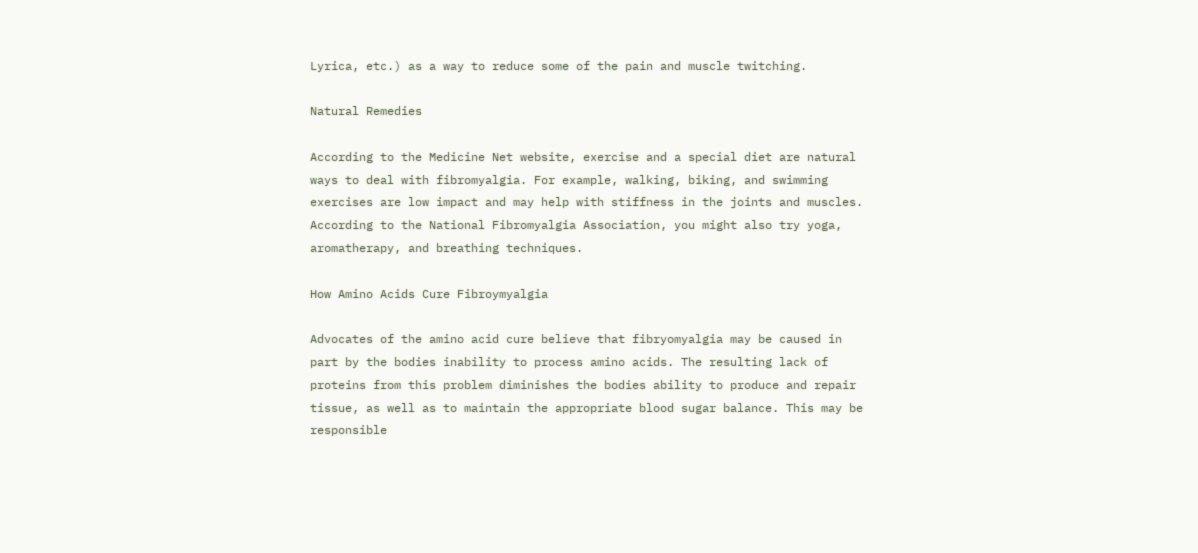Lyrica, etc.) as a way to reduce some of the pain and muscle twitching.

Natural Remedies

According to the Medicine Net website, exercise and a special diet are natural ways to deal with fibromyalgia. For example, walking, biking, and swimming exercises are low impact and may help with stiffness in the joints and muscles. According to the National Fibromyalgia Association, you might also try yoga, aromatherapy, and breathing techniques.

How Amino Acids Cure Fibroymyalgia

Advocates of the amino acid cure believe that fibryomyalgia may be caused in part by the bodies inability to process amino acids. The resulting lack of proteins from this problem diminishes the bodies ability to produce and repair tissue, as well as to maintain the appropriate blood sugar balance. This may be responsible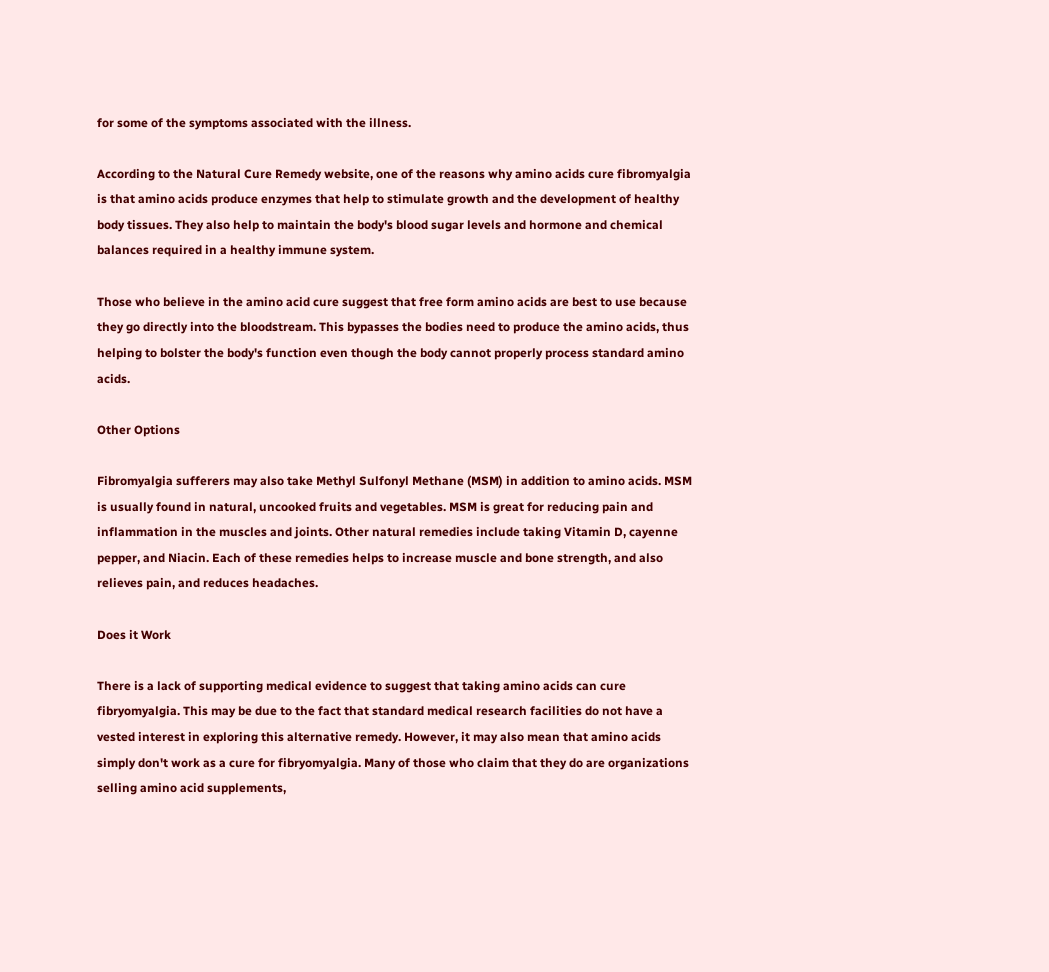for some of the symptoms associated with the illness.

According to the Natural Cure Remedy website, one of the reasons why amino acids cure fibromyalgia is that amino acids produce enzymes that help to stimulate growth and the development of healthy body tissues. They also help to maintain the body's blood sugar levels and hormone and chemical balances required in a healthy immune system.

Those who believe in the amino acid cure suggest that free form amino acids are best to use because they go directly into the bloodstream. This bypasses the bodies need to produce the amino acids, thus helping to bolster the body's function even though the body cannot properly process standard amino acids.

Other Options

Fibromyalgia sufferers may also take Methyl Sulfonyl Methane (MSM) in addition to amino acids. MSM is usually found in natural, uncooked fruits and vegetables. MSM is great for reducing pain and inflammation in the muscles and joints. Other natural remedies include taking Vitamin D, cayenne pepper, and Niacin. Each of these remedies helps to increase muscle and bone strength, and also relieves pain, and reduces headaches.

Does it Work

There is a lack of supporting medical evidence to suggest that taking amino acids can cure fibryomyalgia. This may be due to the fact that standard medical research facilities do not have a vested interest in exploring this alternative remedy. However, it may also mean that amino acids simply don't work as a cure for fibryomyalgia. Many of those who claim that they do are organizations selling amino acid supplements,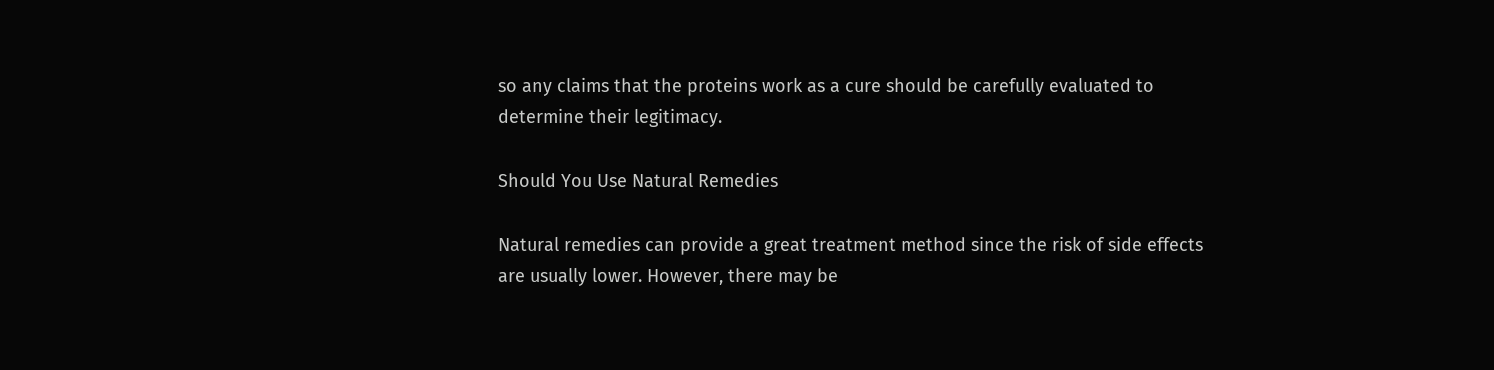so any claims that the proteins work as a cure should be carefully evaluated to determine their legitimacy.

Should You Use Natural Remedies

Natural remedies can provide a great treatment method since the risk of side effects are usually lower. However, there may be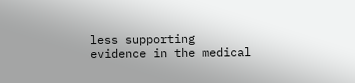less supporting evidence in the medical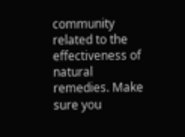community related to the effectiveness of natural remedies. Make sure you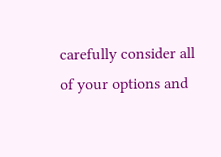carefully consider all of your options and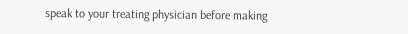speak to your treating physician before making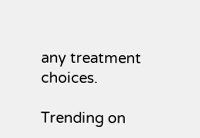any treatment choices.

Trending on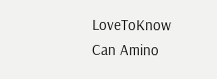LoveToKnow
Can Amino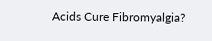Acids Cure Fibromyalgia?